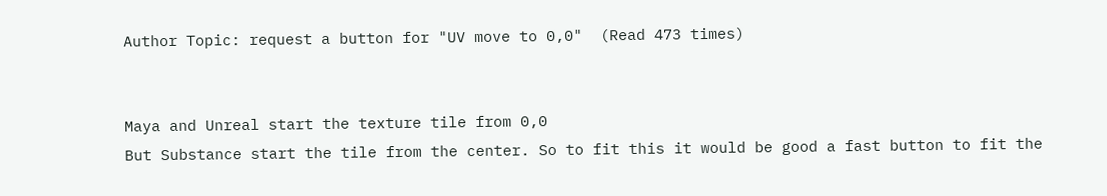Author Topic: request a button for "UV move to 0,0"  (Read 473 times)


Maya and Unreal start the texture tile from 0,0
But Substance start the tile from the center. So to fit this it would be good a fast button to fit the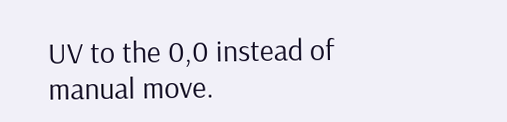UV to the 0,0 instead of manual move.